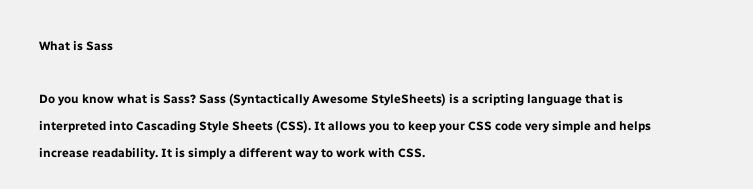What is Sass

Do you know what is Sass? Sass (Syntactically Awesome StyleSheets) is a scripting language that is interpreted into Cascading Style Sheets (CSS). It allows you to keep your CSS code very simple and helps increase readability. It is simply a different way to work with CSS.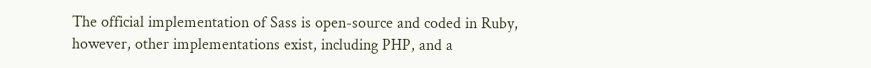The official implementation of Sass is open-source and coded in Ruby, however, other implementations exist, including PHP, and a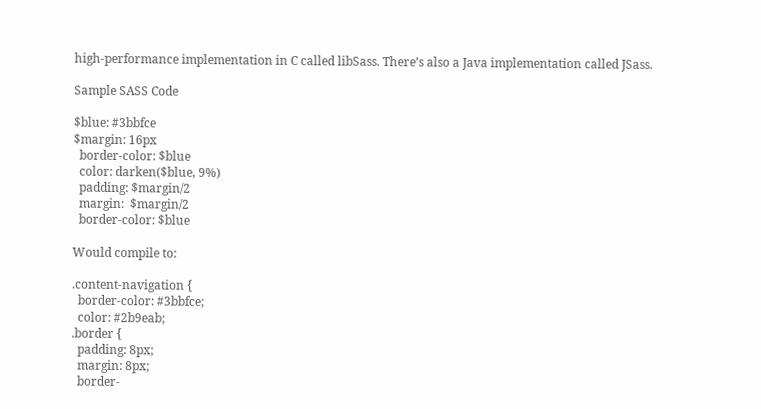high-performance implementation in C called libSass. There’s also a Java implementation called JSass.

Sample SASS Code

$blue: #3bbfce
$margin: 16px
  border-color: $blue
  color: darken($blue, 9%)
  padding: $margin/2
  margin:  $margin/2
  border-color: $blue

Would compile to:

.content-navigation {
  border-color: #3bbfce;
  color: #2b9eab;
.border {
  padding: 8px;
  margin: 8px;
  border-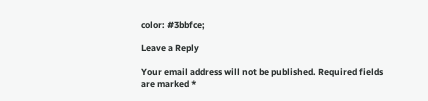color: #3bbfce;

Leave a Reply

Your email address will not be published. Required fields are marked *